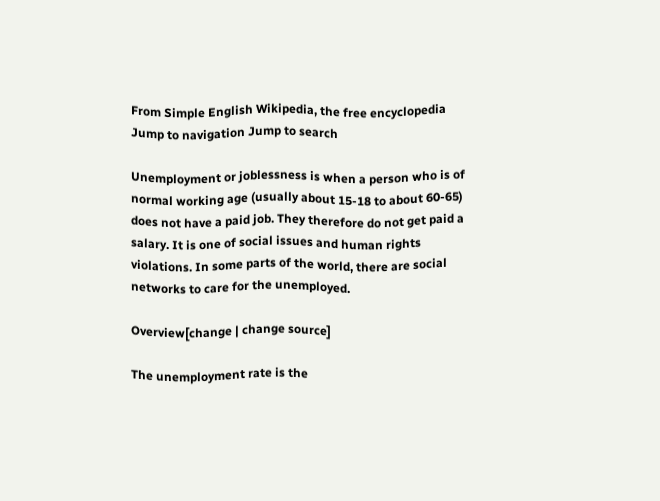From Simple English Wikipedia, the free encyclopedia
Jump to navigation Jump to search

Unemployment or joblessness is when a person who is of normal working age (usually about 15-18 to about 60-65) does not have a paid job. They therefore do not get paid a salary. It is one of social issues and human rights violations. In some parts of the world, there are social networks to care for the unemployed.

Overview[change | change source]

The unemployment rate is the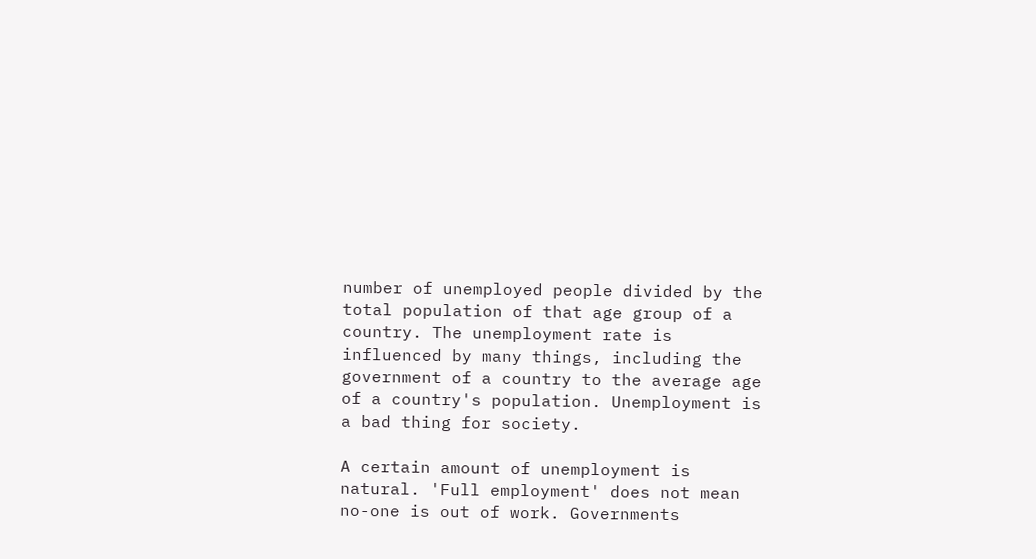number of unemployed people divided by the total population of that age group of a country. The unemployment rate is influenced by many things, including the government of a country to the average age of a country's population. Unemployment is a bad thing for society.

A certain amount of unemployment is natural. 'Full employment' does not mean no-one is out of work. Governments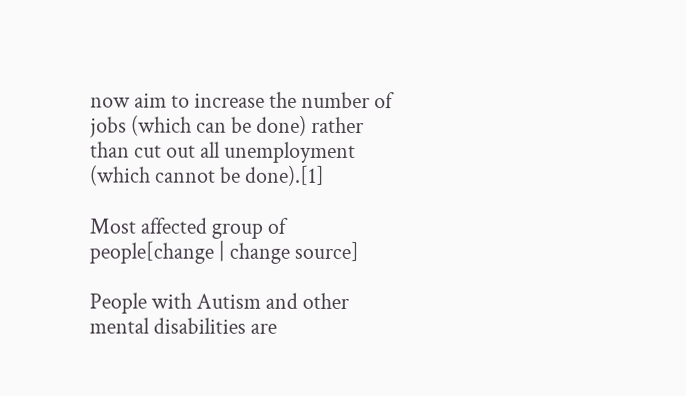now aim to increase the number of jobs (which can be done) rather than cut out all unemployment (which cannot be done).[1]

Most affected group of people[change | change source]

People with Autism and other mental disabilities are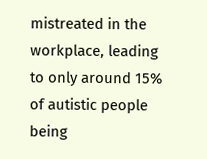mistreated in the workplace, leading to only around 15% of autistic people being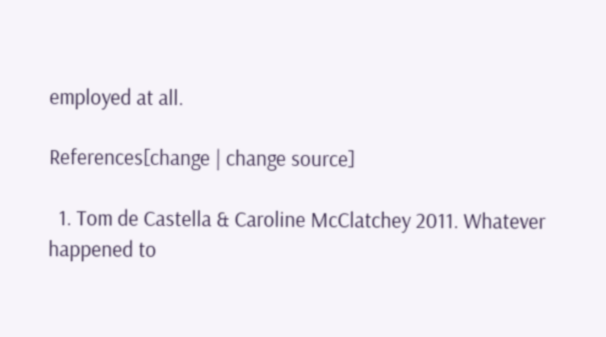employed at all.

References[change | change source]

  1. Tom de Castella & Caroline McClatchey 2011. Whatever happened to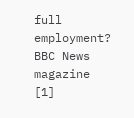full employment? BBC News magazine [1]